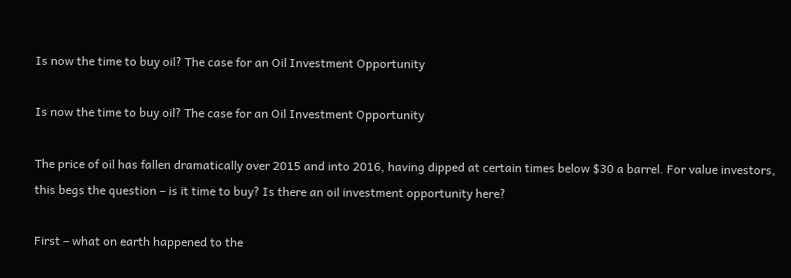Is now the time to buy oil? The case for an Oil Investment Opportunity

Is now the time to buy oil? The case for an Oil Investment Opportunity

The price of oil has fallen dramatically over 2015 and into 2016, having dipped at certain times below $30 a barrel. For value investors, this begs the question – is it time to buy? Is there an oil investment opportunity here?

First – what on earth happened to the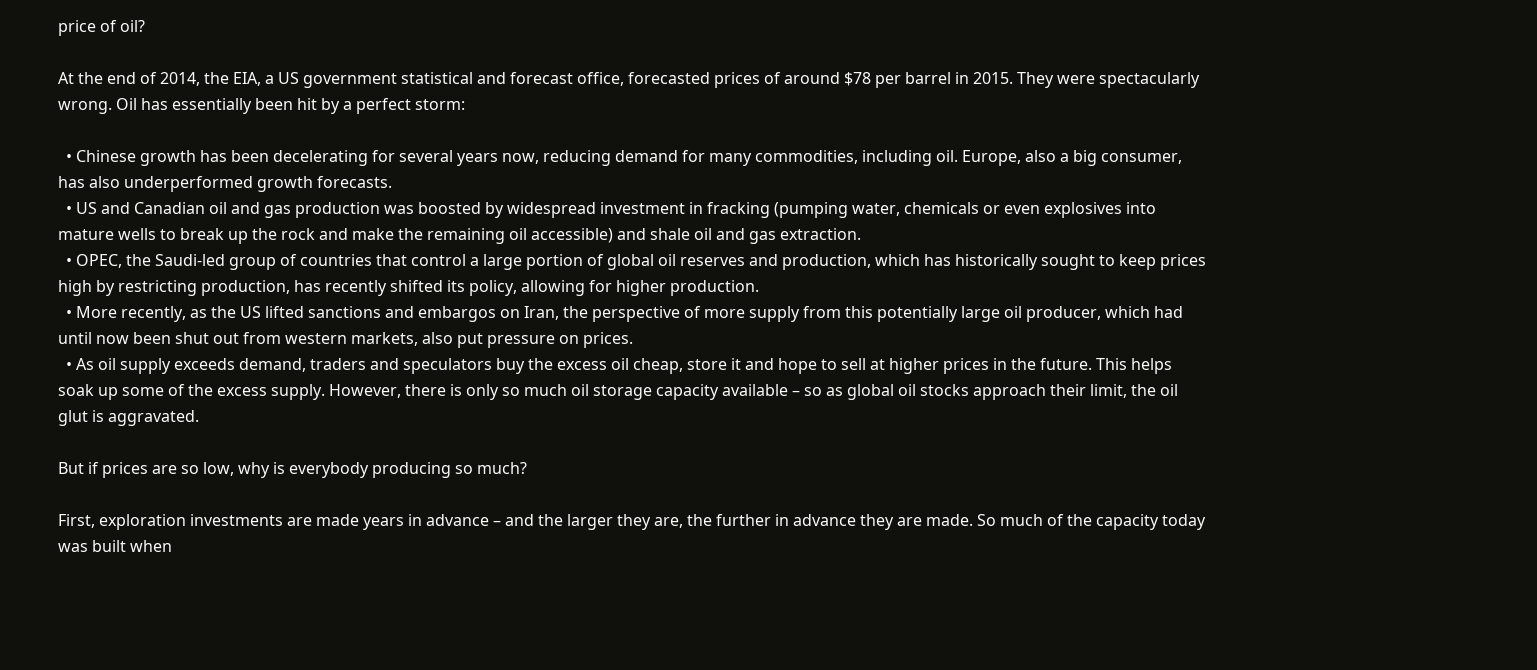price of oil?

At the end of 2014, the EIA, a US government statistical and forecast office, forecasted prices of around $78 per barrel in 2015. They were spectacularly wrong. Oil has essentially been hit by a perfect storm:

  • Chinese growth has been decelerating for several years now, reducing demand for many commodities, including oil. Europe, also a big consumer, has also underperformed growth forecasts.
  • US and Canadian oil and gas production was boosted by widespread investment in fracking (pumping water, chemicals or even explosives into mature wells to break up the rock and make the remaining oil accessible) and shale oil and gas extraction.
  • OPEC, the Saudi-led group of countries that control a large portion of global oil reserves and production, which has historically sought to keep prices high by restricting production, has recently shifted its policy, allowing for higher production.
  • More recently, as the US lifted sanctions and embargos on Iran, the perspective of more supply from this potentially large oil producer, which had until now been shut out from western markets, also put pressure on prices.
  • As oil supply exceeds demand, traders and speculators buy the excess oil cheap, store it and hope to sell at higher prices in the future. This helps soak up some of the excess supply. However, there is only so much oil storage capacity available – so as global oil stocks approach their limit, the oil glut is aggravated.

But if prices are so low, why is everybody producing so much?

First, exploration investments are made years in advance – and the larger they are, the further in advance they are made. So much of the capacity today was built when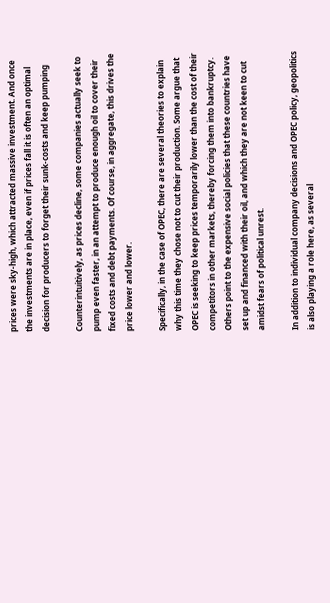prices were sky-high, which attracted massive investment. And once the investments are in place, even if prices fall it is often an optimal decision for producers to forget their sunk-costs and keep pumping

Counterintuitively, as prices decline, some companies actually seek to pump even faster, in an attempt to produce enough oil to cover their fixed costs and debt payments. Of course, in aggregate, this drives the price lower and lower.

Specifically, in the case of OPEC, there are several theories to explain why this time they chose not to cut their production. Some argue that OPEC is seeking to keep prices temporarily lower than the cost of their competitors in other markets, thereby forcing them into bankruptcy. Others point to the expensive social policies that these countries have set up and financed with their oil, and which they are not keen to cut amidst fears of political unrest.

In addition to individual company decisions and OPEC policy, geopolitics is also playing a role here, as several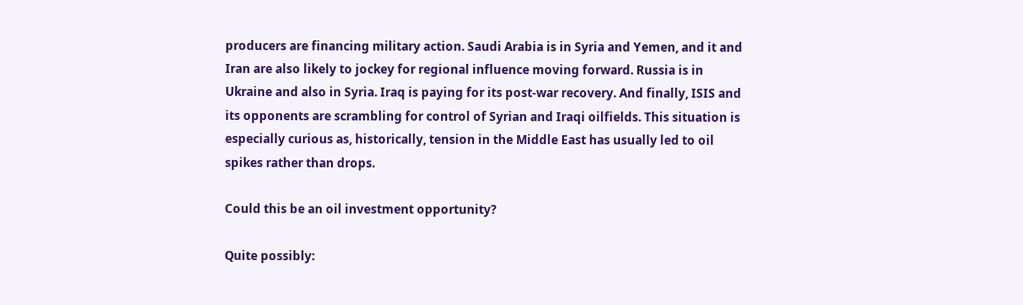producers are financing military action. Saudi Arabia is in Syria and Yemen, and it and Iran are also likely to jockey for regional influence moving forward. Russia is in Ukraine and also in Syria. Iraq is paying for its post-war recovery. And finally, ISIS and its opponents are scrambling for control of Syrian and Iraqi oilfields. This situation is especially curious as, historically, tension in the Middle East has usually led to oil spikes rather than drops.

Could this be an oil investment opportunity?

Quite possibly: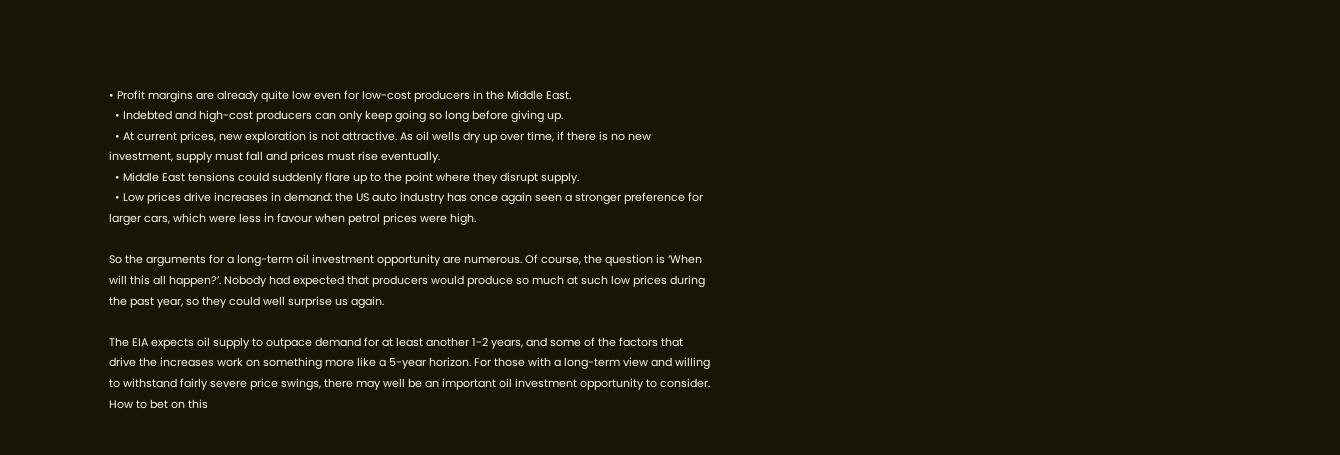• Profit margins are already quite low even for low-cost producers in the Middle East.
  • Indebted and high-cost producers can only keep going so long before giving up.
  • At current prices, new exploration is not attractive. As oil wells dry up over time, if there is no new investment, supply must fall and prices must rise eventually.
  • Middle East tensions could suddenly flare up to the point where they disrupt supply.
  • Low prices drive increases in demand: the US auto industry has once again seen a stronger preference for larger cars, which were less in favour when petrol prices were high.

So the arguments for a long-term oil investment opportunity are numerous. Of course, the question is ‘When will this all happen?’. Nobody had expected that producers would produce so much at such low prices during the past year, so they could well surprise us again.

The EIA expects oil supply to outpace demand for at least another 1-2 years, and some of the factors that drive the increases work on something more like a 5-year horizon. For those with a long-term view and willing to withstand fairly severe price swings, there may well be an important oil investment opportunity to consider. How to bet on this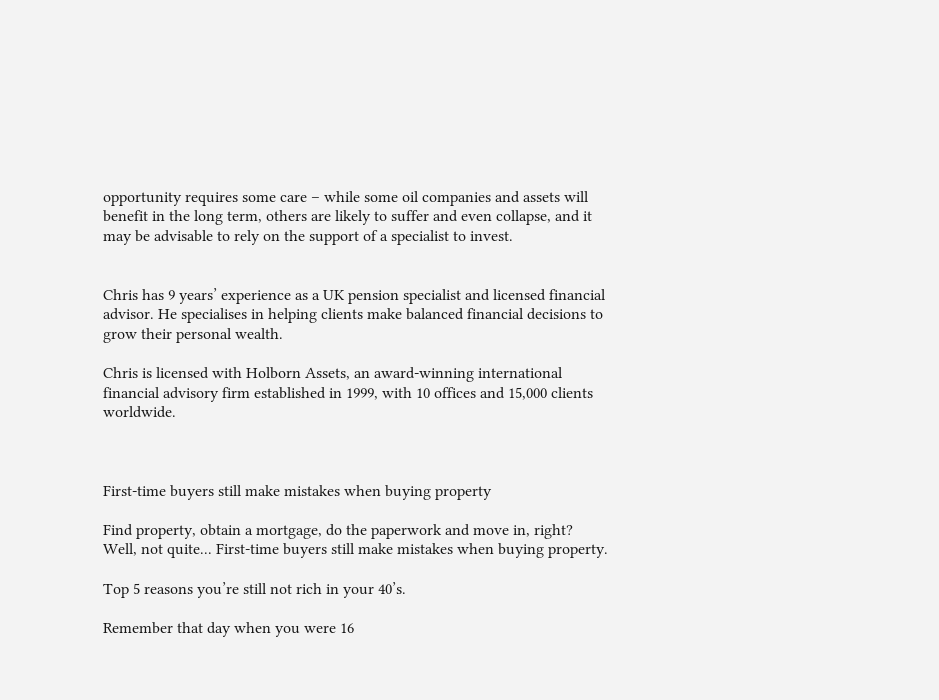opportunity requires some care – while some oil companies and assets will benefit in the long term, others are likely to suffer and even collapse, and it may be advisable to rely on the support of a specialist to invest.


Chris has 9 years’ experience as a UK pension specialist and licensed financial advisor. He specialises in helping clients make balanced financial decisions to grow their personal wealth.

Chris is licensed with Holborn Assets, an award-winning international financial advisory firm established in 1999, with 10 offices and 15,000 clients worldwide.



First-time buyers still make mistakes when buying property

Find property, obtain a mortgage, do the paperwork and move in, right? Well, not quite... First-time buyers still make mistakes when buying property.

Top 5 reasons you’re still not rich in your 40’s.

Remember that day when you were 16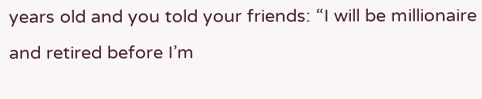years old and you told your friends: “I will be millionaire and retired before I’m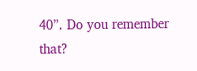40”. Do you remember that?